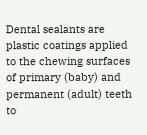Dental sealants are plastic coatings applied to the chewing surfaces of primary (baby) and permanent (adult) teeth to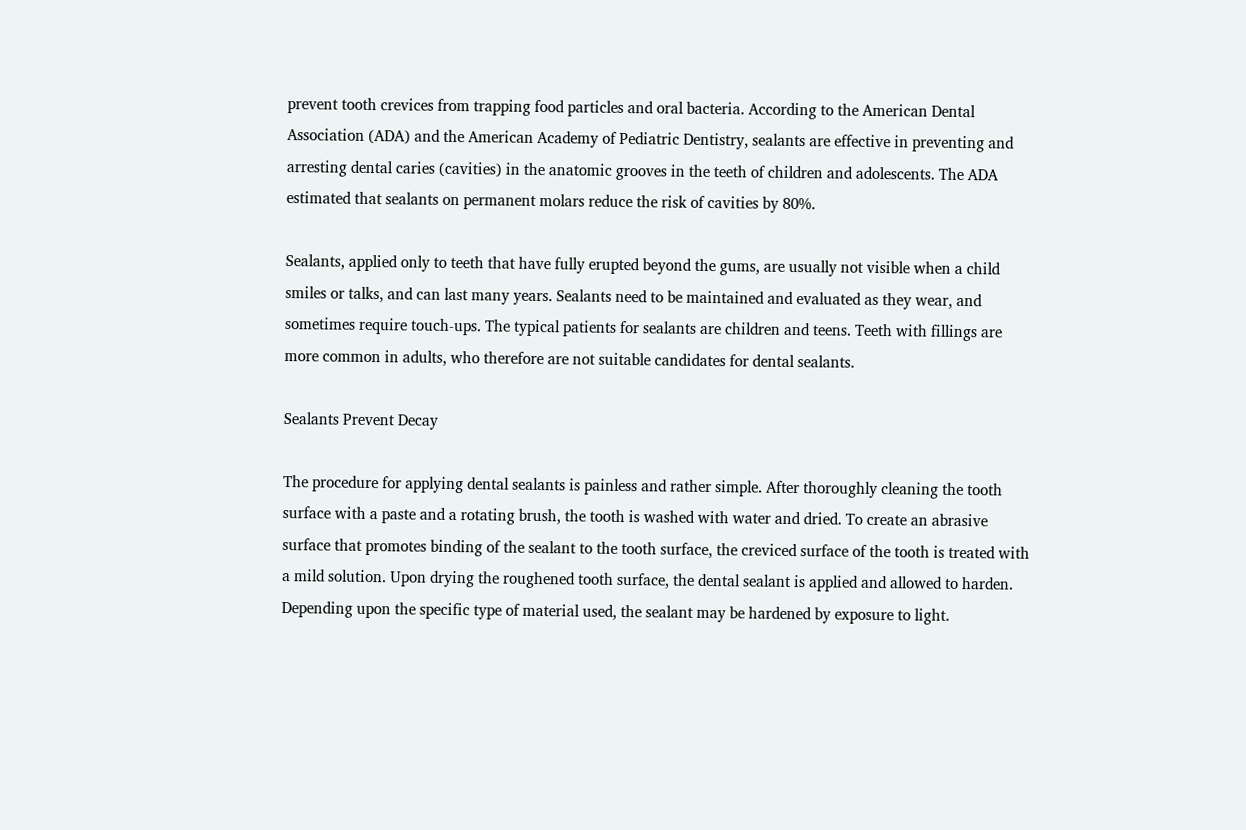prevent tooth crevices from trapping food particles and oral bacteria. According to the American Dental Association (ADA) and the American Academy of Pediatric Dentistry, sealants are effective in preventing and arresting dental caries (cavities) in the anatomic grooves in the teeth of children and adolescents. The ADA estimated that sealants on permanent molars reduce the risk of cavities by 80%.

Sealants, applied only to teeth that have fully erupted beyond the gums, are usually not visible when a child smiles or talks, and can last many years. Sealants need to be maintained and evaluated as they wear, and sometimes require touch-ups. The typical patients for sealants are children and teens. Teeth with fillings are more common in adults, who therefore are not suitable candidates for dental sealants.

Sealants Prevent Decay

The procedure for applying dental sealants is painless and rather simple. After thoroughly cleaning the tooth surface with a paste and a rotating brush, the tooth is washed with water and dried. To create an abrasive surface that promotes binding of the sealant to the tooth surface, the creviced surface of the tooth is treated with a mild solution. Upon drying the roughened tooth surface, the dental sealant is applied and allowed to harden. Depending upon the specific type of material used, the sealant may be hardened by exposure to light.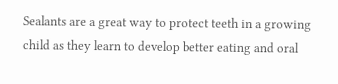Sealants are a great way to protect teeth in a growing child as they learn to develop better eating and oral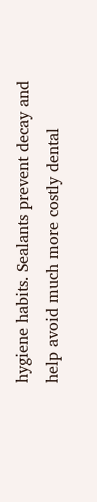hygiene habits. Sealants prevent decay and help avoid much more costly dental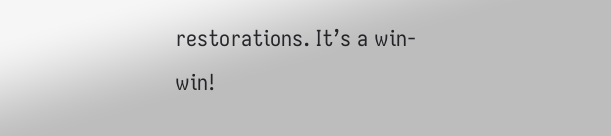restorations. It’s a win-win!